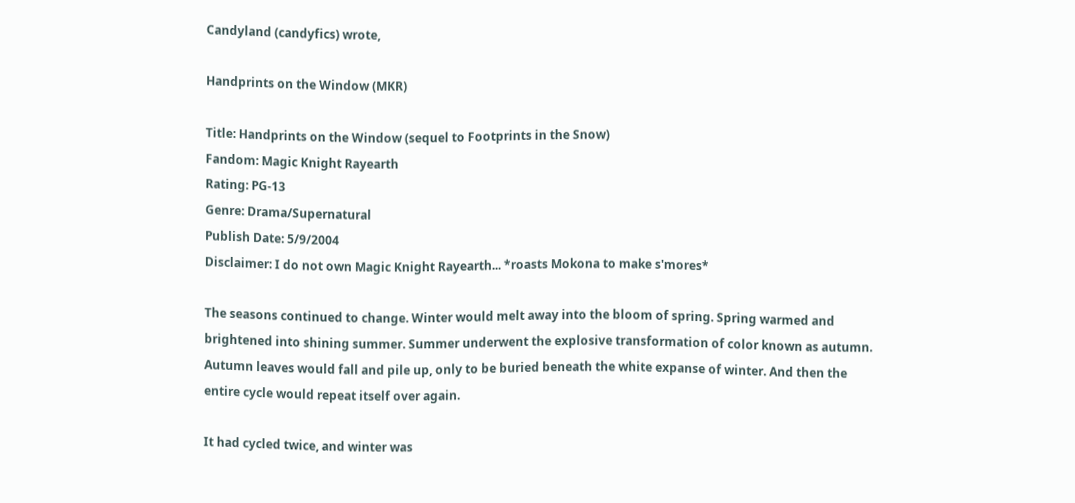Candyland (candyfics) wrote,

Handprints on the Window (MKR)

Title: Handprints on the Window (sequel to Footprints in the Snow)
Fandom: Magic Knight Rayearth
Rating: PG-13
Genre: Drama/Supernatural
Publish Date: 5/9/2004
Disclaimer: I do not own Magic Knight Rayearth... *roasts Mokona to make s'mores*

The seasons continued to change. Winter would melt away into the bloom of spring. Spring warmed and brightened into shining summer. Summer underwent the explosive transformation of color known as autumn. Autumn leaves would fall and pile up, only to be buried beneath the white expanse of winter. And then the entire cycle would repeat itself over again.

It had cycled twice, and winter was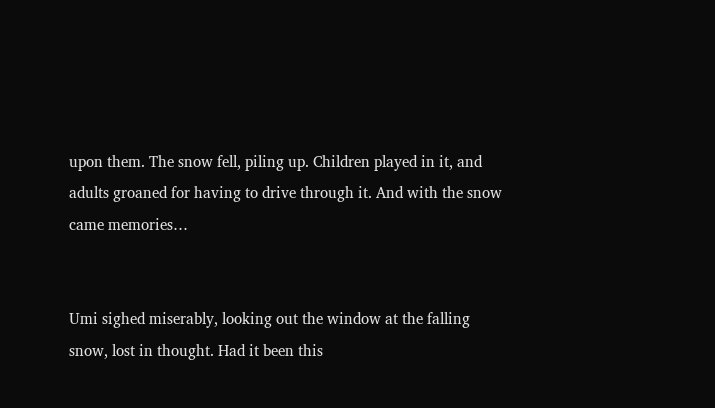upon them. The snow fell, piling up. Children played in it, and adults groaned for having to drive through it. And with the snow came memories…


Umi sighed miserably, looking out the window at the falling snow, lost in thought. Had it been this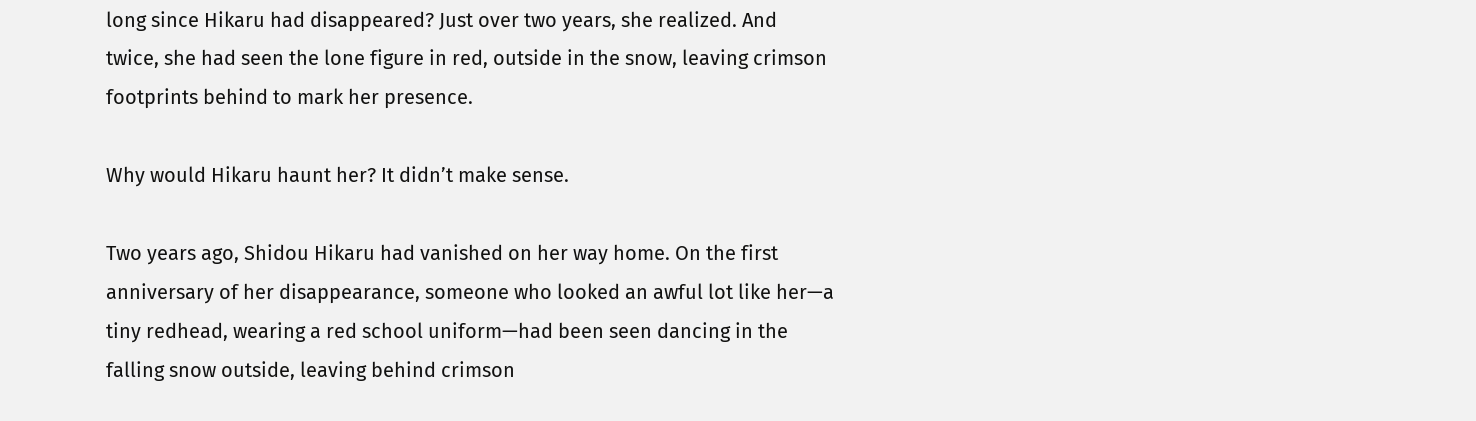long since Hikaru had disappeared? Just over two years, she realized. And twice, she had seen the lone figure in red, outside in the snow, leaving crimson footprints behind to mark her presence.

Why would Hikaru haunt her? It didn’t make sense.

Two years ago, Shidou Hikaru had vanished on her way home. On the first anniversary of her disappearance, someone who looked an awful lot like her—a tiny redhead, wearing a red school uniform—had been seen dancing in the falling snow outside, leaving behind crimson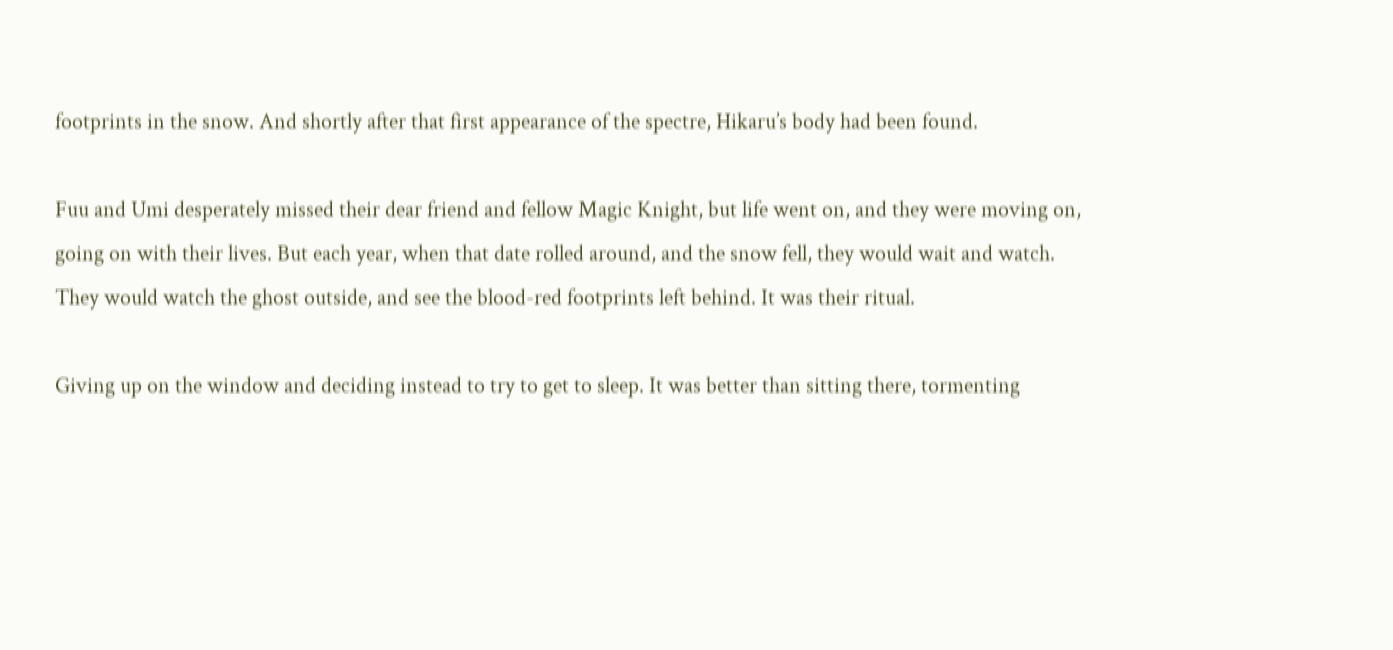footprints in the snow. And shortly after that first appearance of the spectre, Hikaru’s body had been found.

Fuu and Umi desperately missed their dear friend and fellow Magic Knight, but life went on, and they were moving on, going on with their lives. But each year, when that date rolled around, and the snow fell, they would wait and watch. They would watch the ghost outside, and see the blood-red footprints left behind. It was their ritual.

Giving up on the window and deciding instead to try to get to sleep. It was better than sitting there, tormenting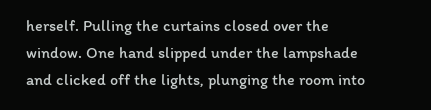herself. Pulling the curtains closed over the window. One hand slipped under the lampshade and clicked off the lights, plunging the room into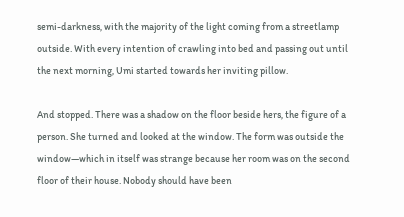semi-darkness, with the majority of the light coming from a streetlamp outside. With every intention of crawling into bed and passing out until the next morning, Umi started towards her inviting pillow.

And stopped. There was a shadow on the floor beside hers, the figure of a person. She turned and looked at the window. The form was outside the window—which in itself was strange because her room was on the second floor of their house. Nobody should have been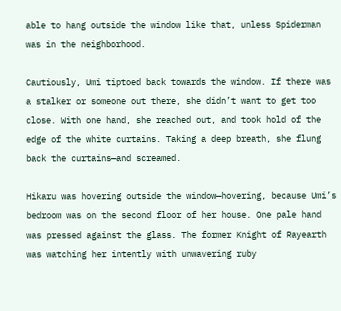able to hang outside the window like that, unless Spiderman was in the neighborhood.

Cautiously, Umi tiptoed back towards the window. If there was a stalker or someone out there, she didn’t want to get too close. With one hand, she reached out, and took hold of the edge of the white curtains. Taking a deep breath, she flung back the curtains—and screamed.

Hikaru was hovering outside the window—hovering, because Umi’s bedroom was on the second floor of her house. One pale hand was pressed against the glass. The former Knight of Rayearth was watching her intently with unwavering ruby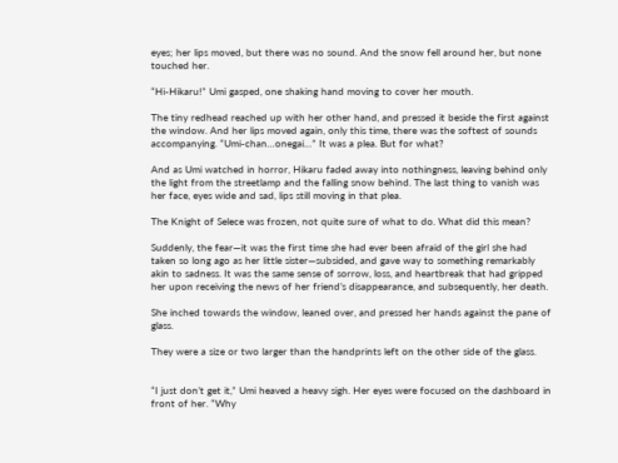eyes; her lips moved, but there was no sound. And the snow fell around her, but none touched her.

“Hi-Hikaru!” Umi gasped, one shaking hand moving to cover her mouth.

The tiny redhead reached up with her other hand, and pressed it beside the first against the window. And her lips moved again, only this time, there was the softest of sounds accompanying. “Umi-chan…onegai…” It was a plea. But for what?

And as Umi watched in horror, Hikaru faded away into nothingness, leaving behind only the light from the streetlamp and the falling snow behind. The last thing to vanish was her face, eyes wide and sad, lips still moving in that plea.

The Knight of Selece was frozen, not quite sure of what to do. What did this mean?

Suddenly, the fear—it was the first time she had ever been afraid of the girl she had taken so long ago as her little sister—subsided, and gave way to something remarkably akin to sadness. It was the same sense of sorrow, loss, and heartbreak that had gripped her upon receiving the news of her friend’s disappearance, and subsequently, her death.

She inched towards the window, leaned over, and pressed her hands against the pane of glass.

They were a size or two larger than the handprints left on the other side of the glass.


“I just don’t get it,” Umi heaved a heavy sigh. Her eyes were focused on the dashboard in front of her. “Why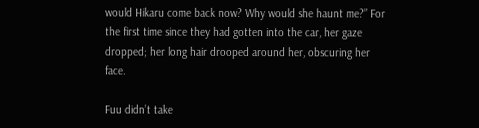would Hikaru come back now? Why would she haunt me?” For the first time since they had gotten into the car, her gaze dropped; her long hair drooped around her, obscuring her face.

Fuu didn’t take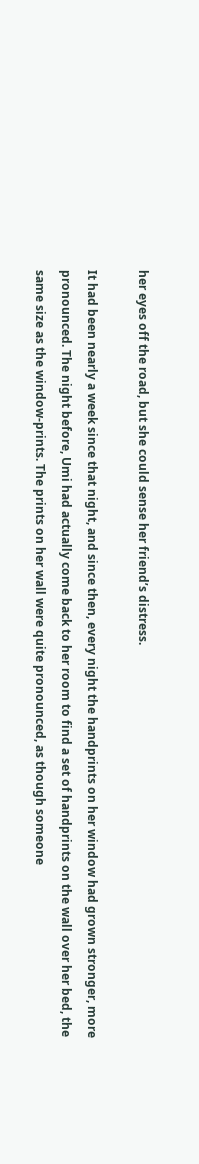her eyes off the road, but she could sense her friend’s distress.

It had been nearly a week since that night, and since then, every night the handprints on her window had grown stronger, more pronounced. The night before, Umi had actually come back to her room to find a set of handprints on the wall over her bed, the same size as the window-prints. The prints on her wall were quite pronounced, as though someone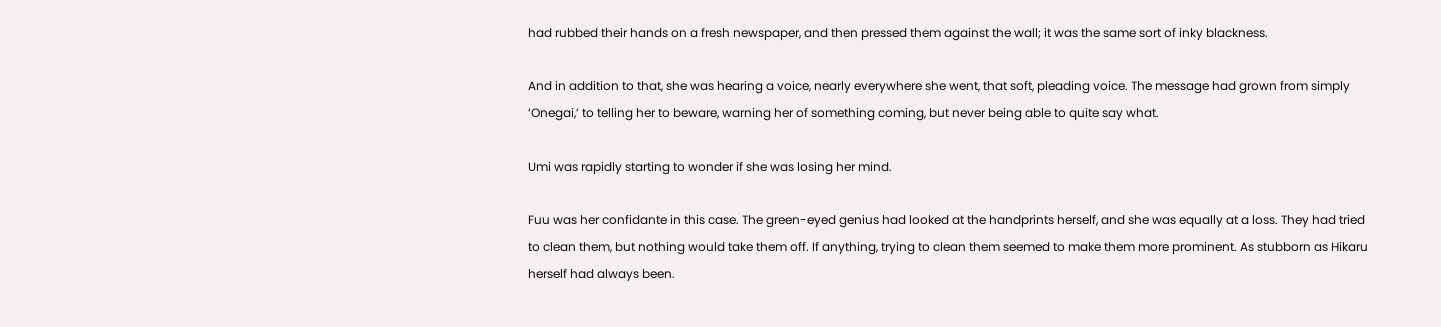had rubbed their hands on a fresh newspaper, and then pressed them against the wall; it was the same sort of inky blackness.

And in addition to that, she was hearing a voice, nearly everywhere she went, that soft, pleading voice. The message had grown from simply ‘Onegai,’ to telling her to beware, warning her of something coming, but never being able to quite say what.

Umi was rapidly starting to wonder if she was losing her mind.

Fuu was her confidante in this case. The green-eyed genius had looked at the handprints herself, and she was equally at a loss. They had tried to clean them, but nothing would take them off. If anything, trying to clean them seemed to make them more prominent. As stubborn as Hikaru herself had always been.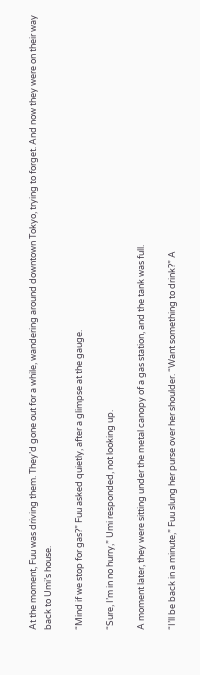At the moment, Fuu was driving them. They’d gone out for a while, wandering around downtown Tokyo, trying to forget. And now they were on their way back to Umi’s house.

“Mind if we stop for gas?” Fuu asked quietly, after a glimpse at the gauge.

“Sure, I’m in no hurry,” Umi responded, not looking up.

A moment later, they were sitting under the metal canopy of a gas station, and the tank was full.

“I’ll be back in a minute,” Fuu slung her purse over her shoulder. “Want something to drink?” A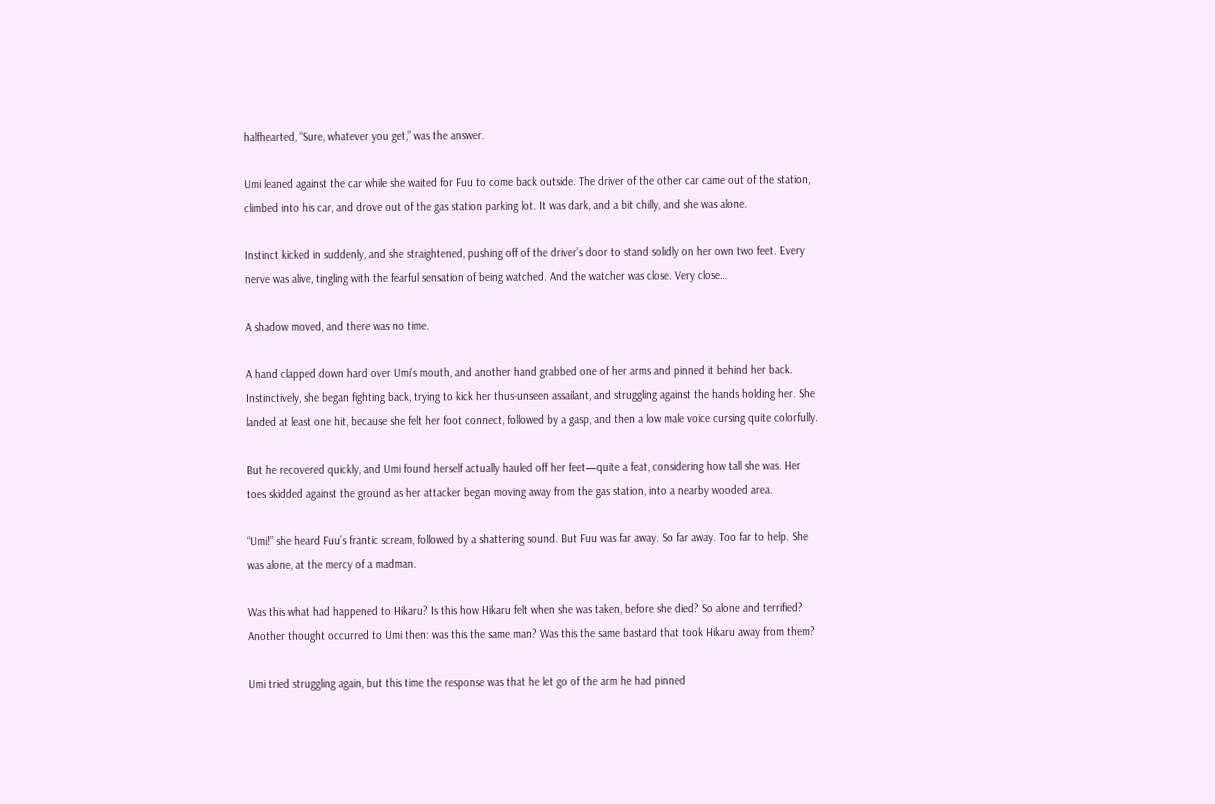halfhearted, “Sure, whatever you get,” was the answer.

Umi leaned against the car while she waited for Fuu to come back outside. The driver of the other car came out of the station, climbed into his car, and drove out of the gas station parking lot. It was dark, and a bit chilly, and she was alone.

Instinct kicked in suddenly, and she straightened, pushing off of the driver’s door to stand solidly on her own two feet. Every nerve was alive, tingling with the fearful sensation of being watched. And the watcher was close. Very close…

A shadow moved, and there was no time.

A hand clapped down hard over Umi’s mouth, and another hand grabbed one of her arms and pinned it behind her back. Instinctively, she began fighting back, trying to kick her thus-unseen assailant, and struggling against the hands holding her. She landed at least one hit, because she felt her foot connect, followed by a gasp, and then a low male voice cursing quite colorfully.

But he recovered quickly, and Umi found herself actually hauled off her feet—quite a feat, considering how tall she was. Her toes skidded against the ground as her attacker began moving away from the gas station, into a nearby wooded area.

“Umi!” she heard Fuu’s frantic scream, followed by a shattering sound. But Fuu was far away. So far away. Too far to help. She was alone, at the mercy of a madman.

Was this what had happened to Hikaru? Is this how Hikaru felt when she was taken, before she died? So alone and terrified? Another thought occurred to Umi then: was this the same man? Was this the same bastard that took Hikaru away from them?

Umi tried struggling again, but this time the response was that he let go of the arm he had pinned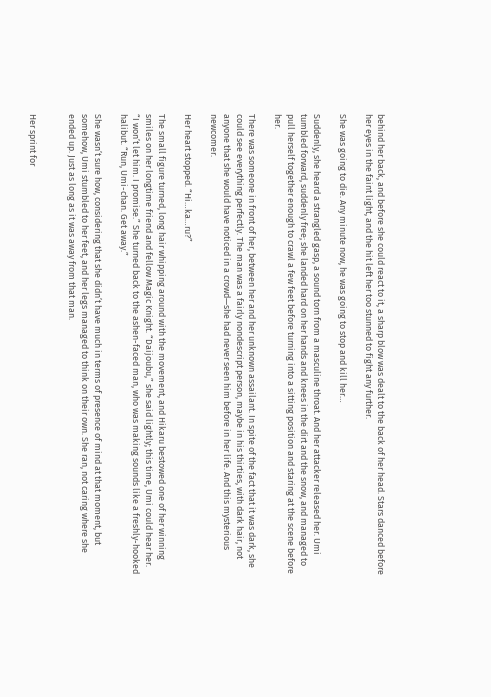behind her back, and before she could react to it, a sharp blow was dealt to the back of her head. Stars danced before her eyes in the faint light, and the hit left her too stunned to fight any further.

She was going to die. Any minute now, he was going to stop and kill her…

Suddenly, she heard a strangled gasp, a sound torn from a masculine throat. And her attacker released her. Umi tumbled forward, suddenly free; she landed hard on her hands and knees in the dirt and the snow, and managed to pull herself together enough to crawl a few feet before turning into a sitting position and staring at the scene before her.

There was someone in front of her, between her and her unknown assailant. In spite of the fact that it was dark, she could see everything perfectly. The man was a fairly nondescript person, maybe in his thirties, with dark hair, not anyone that she would have noticed in a crowd—she had never seen him before in her life. And this mysterious newcomer.

Her heart stopped. “Hi…ka…ru?”

The small figure turned, long hair whipping around with the movement, and Hikaru bestowed one of her winning smiles on her longtime friend and fellow Magic Knight. “Daijoubu,” she said lightly; this time, Umi could hear her. “I won’t let him. I promise.” She turned back to the ashen-faced man, who was making sounds like a freshly-hooked halibut. “Run, Umi-chan. Get away.”

She wasn’t sure how, considering that she didn’t have much in terms of presence of mind at that moment, but somehow, Umi stumbled to her feet, and her legs managed to think on their own. She ran, not caring where she ended up. Just as long as it was away from that man.


Her sprint for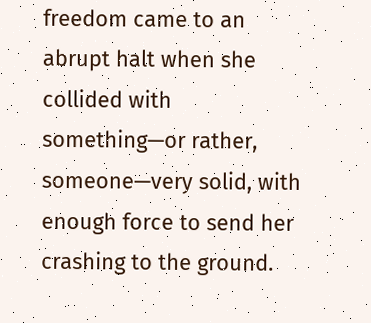freedom came to an abrupt halt when she collided with something—or rather, someone—very solid, with enough force to send her crashing to the ground.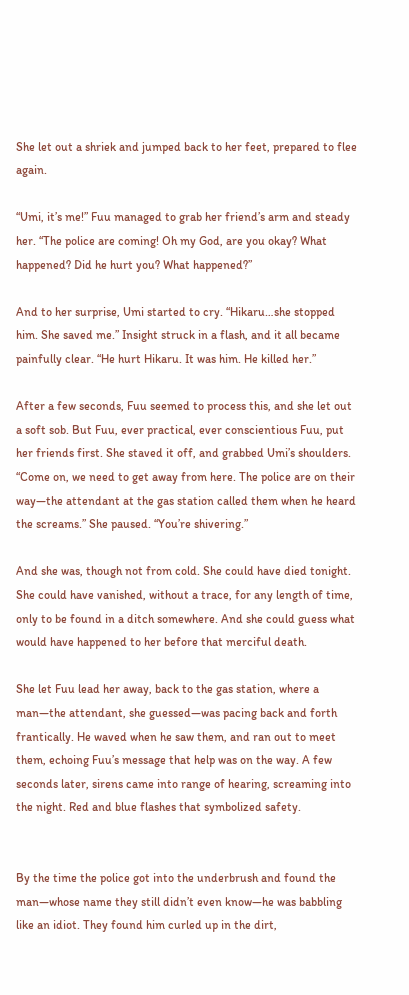She let out a shriek and jumped back to her feet, prepared to flee again.

“Umi, it’s me!” Fuu managed to grab her friend’s arm and steady her. “The police are coming! Oh my God, are you okay? What happened? Did he hurt you? What happened?”

And to her surprise, Umi started to cry. “Hikaru…she stopped him. She saved me.” Insight struck in a flash, and it all became painfully clear. “He hurt Hikaru. It was him. He killed her.”

After a few seconds, Fuu seemed to process this, and she let out a soft sob. But Fuu, ever practical, ever conscientious Fuu, put her friends first. She staved it off, and grabbed Umi’s shoulders. “Come on, we need to get away from here. The police are on their way—the attendant at the gas station called them when he heard the screams.” She paused. “You’re shivering.”

And she was, though not from cold. She could have died tonight. She could have vanished, without a trace, for any length of time, only to be found in a ditch somewhere. And she could guess what would have happened to her before that merciful death.

She let Fuu lead her away, back to the gas station, where a man—the attendant, she guessed—was pacing back and forth frantically. He waved when he saw them, and ran out to meet them, echoing Fuu’s message that help was on the way. A few seconds later, sirens came into range of hearing, screaming into the night. Red and blue flashes that symbolized safety.


By the time the police got into the underbrush and found the man—whose name they still didn’t even know—he was babbling like an idiot. They found him curled up in the dirt,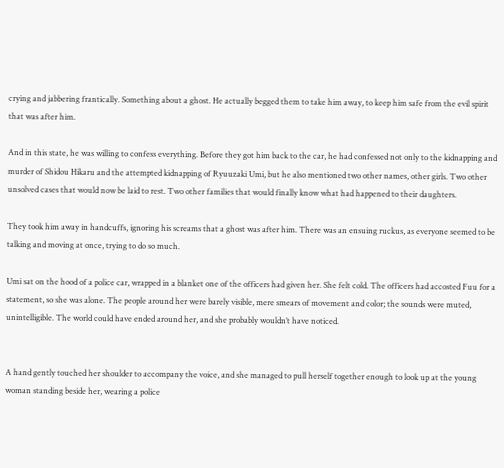crying and jabbering frantically. Something about a ghost. He actually begged them to take him away, to keep him safe from the evil spirit that was after him.

And in this state, he was willing to confess everything. Before they got him back to the car, he had confessed not only to the kidnapping and murder of Shidou Hikaru and the attempted kidnapping of Ryuuzaki Umi, but he also mentioned two other names, other girls. Two other unsolved cases that would now be laid to rest. Two other families that would finally know what had happened to their daughters.

They took him away in handcuffs, ignoring his screams that a ghost was after him. There was an ensuing ruckus, as everyone seemed to be talking and moving at once, trying to do so much.

Umi sat on the hood of a police car, wrapped in a blanket one of the officers had given her. She felt cold. The officers had accosted Fuu for a statement, so she was alone. The people around her were barely visible, mere smears of movement and color; the sounds were muted, unintelligible. The world could have ended around her, and she probably wouldn’t have noticed.


A hand gently touched her shoulder to accompany the voice, and she managed to pull herself together enough to look up at the young woman standing beside her, wearing a police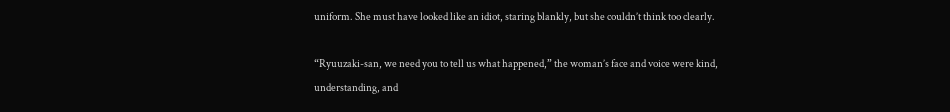uniform. She must have looked like an idiot, staring blankly, but she couldn’t think too clearly.

“Ryuuzaki-san, we need you to tell us what happened,” the woman’s face and voice were kind, understanding, and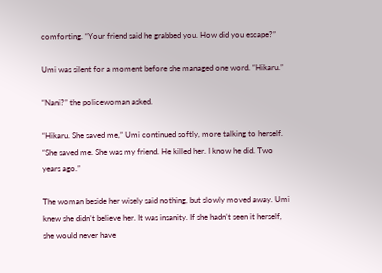comforting. “Your friend said he grabbed you. How did you escape?”

Umi was silent for a moment before she managed one word. “Hikaru.”

“Nani?” the policewoman asked.

“Hikaru. She saved me,” Umi continued softly, more talking to herself. “She saved me. She was my friend. He killed her. I know he did. Two years ago.”

The woman beside her wisely said nothing, but slowly moved away. Umi knew she didn’t believe her. It was insanity. If she hadn’t seen it herself, she would never have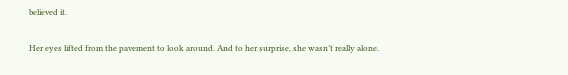believed it.

Her eyes lifted from the pavement to look around. And to her surprise, she wasn’t really alone.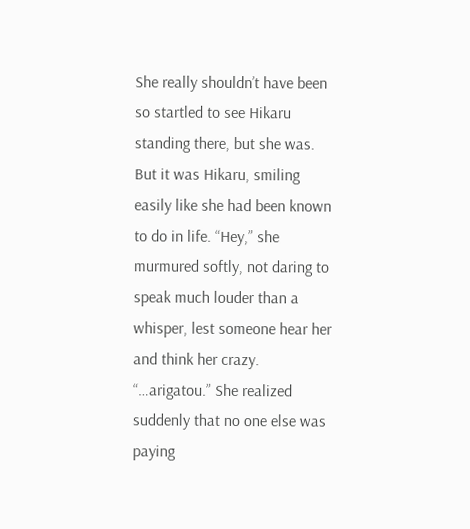She really shouldn’t have been so startled to see Hikaru standing there, but she was. But it was Hikaru, smiling easily like she had been known to do in life. “Hey,” she murmured softly, not daring to speak much louder than a whisper, lest someone hear her and think her crazy. “…arigatou.” She realized suddenly that no one else was paying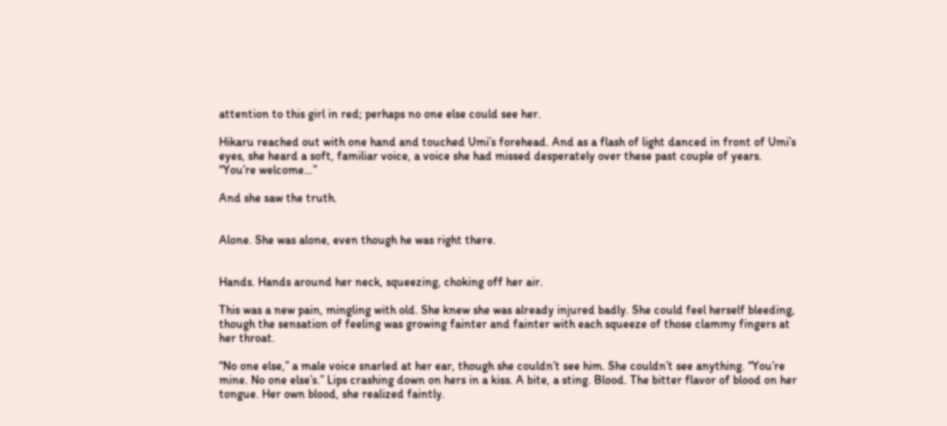attention to this girl in red; perhaps no one else could see her.

Hikaru reached out with one hand and touched Umi’s forehead. And as a flash of light danced in front of Umi’s eyes, she heard a soft, familiar voice, a voice she had missed desperately over these past couple of years. “You’re welcome…”

And she saw the truth.


Alone. She was alone, even though he was right there.


Hands. Hands around her neck, squeezing, choking off her air.

This was a new pain, mingling with old. She knew she was already injured badly. She could feel herself bleeding, though the sensation of feeling was growing fainter and fainter with each squeeze of those clammy fingers at her throat.

“No one else,” a male voice snarled at her ear, though she couldn’t see him. She couldn’t see anything. “You’re mine. No one else’s.” Lips crashing down on hers in a kiss. A bite, a sting. Blood. The bitter flavor of blood on her tongue. Her own blood, she realized faintly.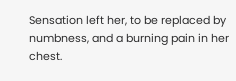Sensation left her, to be replaced by numbness, and a burning pain in her chest.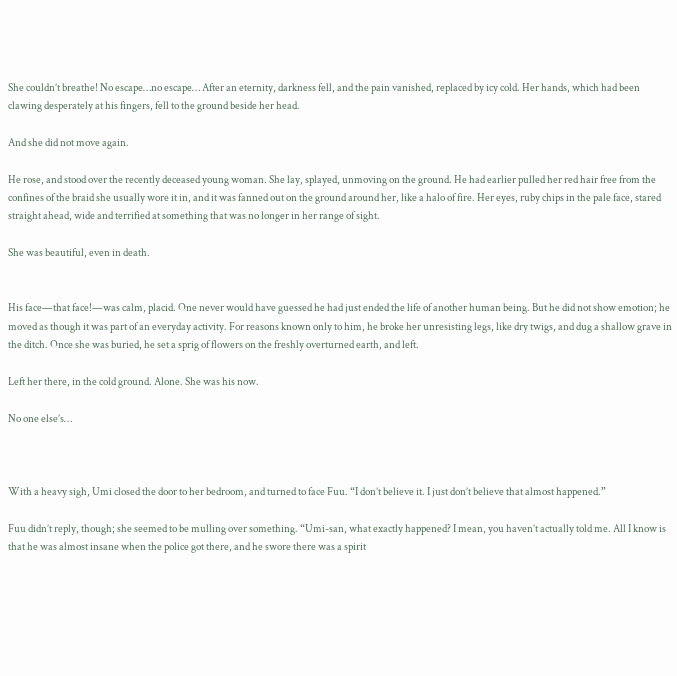She couldn’t breathe! No escape…no escape… After an eternity, darkness fell, and the pain vanished, replaced by icy cold. Her hands, which had been clawing desperately at his fingers, fell to the ground beside her head.

And she did not move again.

He rose, and stood over the recently deceased young woman. She lay, splayed, unmoving on the ground. He had earlier pulled her red hair free from the confines of the braid she usually wore it in, and it was fanned out on the ground around her, like a halo of fire. Her eyes, ruby chips in the pale face, stared straight ahead, wide and terrified at something that was no longer in her range of sight.

She was beautiful, even in death.


His face—that face!—was calm, placid. One never would have guessed he had just ended the life of another human being. But he did not show emotion; he moved as though it was part of an everyday activity. For reasons known only to him, he broke her unresisting legs, like dry twigs, and dug a shallow grave in the ditch. Once she was buried, he set a sprig of flowers on the freshly overturned earth, and left.

Left her there, in the cold ground. Alone. She was his now.

No one else’s…



With a heavy sigh, Umi closed the door to her bedroom, and turned to face Fuu. “I don’t believe it. I just don’t believe that almost happened.”

Fuu didn’t reply, though; she seemed to be mulling over something. “Umi-san, what exactly happened? I mean, you haven’t actually told me. All I know is that he was almost insane when the police got there, and he swore there was a spirit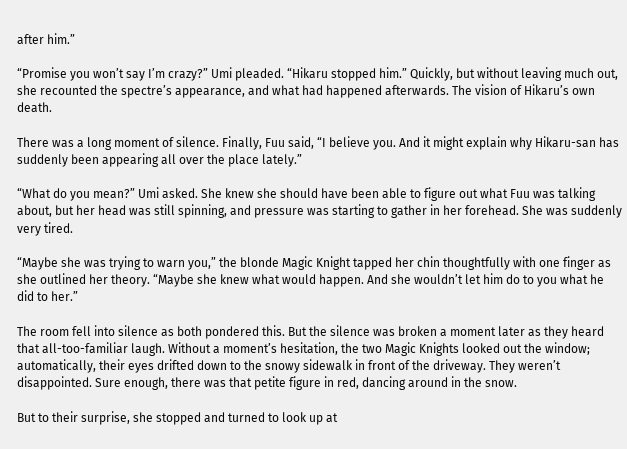after him.”

“Promise you won’t say I’m crazy?” Umi pleaded. “Hikaru stopped him.” Quickly, but without leaving much out, she recounted the spectre’s appearance, and what had happened afterwards. The vision of Hikaru’s own death.

There was a long moment of silence. Finally, Fuu said, “I believe you. And it might explain why Hikaru-san has suddenly been appearing all over the place lately.”

“What do you mean?” Umi asked. She knew she should have been able to figure out what Fuu was talking about, but her head was still spinning, and pressure was starting to gather in her forehead. She was suddenly very tired.

“Maybe she was trying to warn you,” the blonde Magic Knight tapped her chin thoughtfully with one finger as she outlined her theory. “Maybe she knew what would happen. And she wouldn’t let him do to you what he did to her.”

The room fell into silence as both pondered this. But the silence was broken a moment later as they heard that all-too-familiar laugh. Without a moment’s hesitation, the two Magic Knights looked out the window; automatically, their eyes drifted down to the snowy sidewalk in front of the driveway. They weren’t disappointed. Sure enough, there was that petite figure in red, dancing around in the snow.

But to their surprise, she stopped and turned to look up at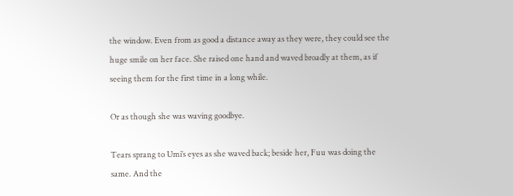the window. Even from as good a distance away as they were, they could see the huge smile on her face. She raised one hand and waved broadly at them, as if seeing them for the first time in a long while.

Or as though she was waving goodbye.

Tears sprang to Umi’s eyes as she waved back; beside her, Fuu was doing the same. And the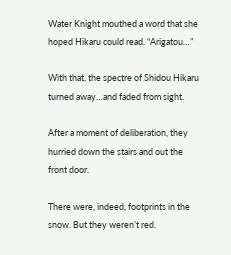Water Knight mouthed a word that she hoped Hikaru could read. “Arigatou…”

With that, the spectre of Shidou Hikaru turned away…and faded from sight.

After a moment of deliberation, they hurried down the stairs and out the front door.

There were, indeed, footprints in the snow. But they weren’t red.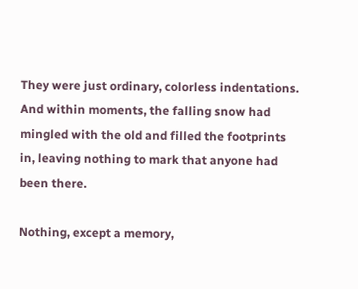They were just ordinary, colorless indentations. And within moments, the falling snow had mingled with the old and filled the footprints in, leaving nothing to mark that anyone had been there.

Nothing, except a memory,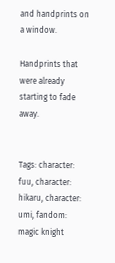and handprints on a window.

Handprints that were already starting to fade away.


Tags: character: fuu, character: hikaru, character: umi, fandom: magic knight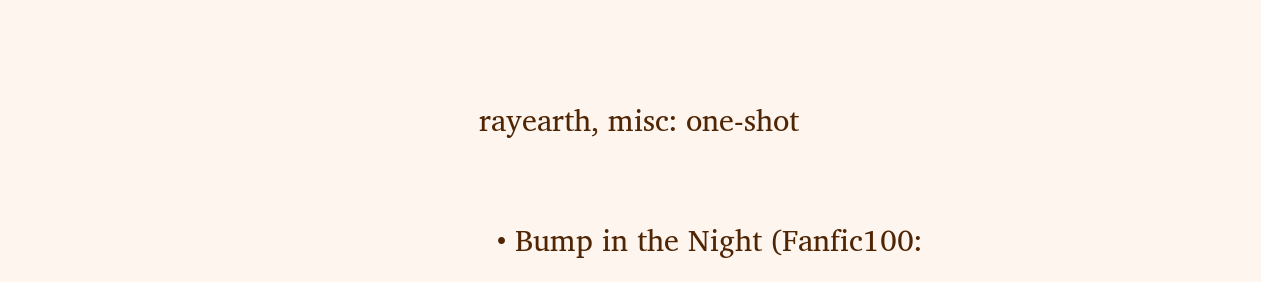rayearth, misc: one-shot

  • Bump in the Night (Fanfic100: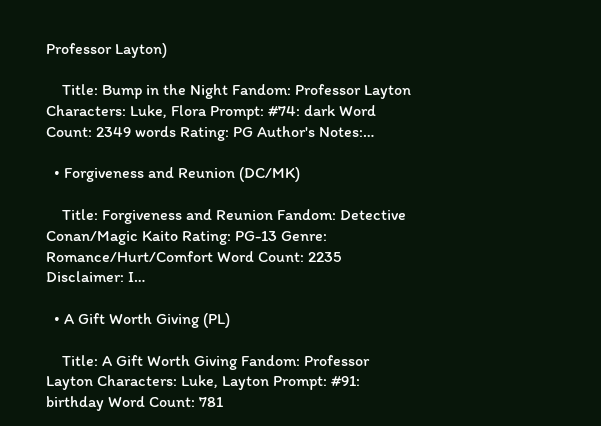Professor Layton)

    Title: Bump in the Night Fandom: Professor Layton Characters: Luke, Flora Prompt: #74: dark Word Count: 2349 words Rating: PG Author's Notes:…

  • Forgiveness and Reunion (DC/MK)

    Title: Forgiveness and Reunion Fandom: Detective Conan/Magic Kaito Rating: PG-13 Genre: Romance/Hurt/Comfort Word Count: 2235 Disclaimer: I…

  • A Gift Worth Giving (PL)

    Title: A Gift Worth Giving Fandom: Professor Layton Characters: Luke, Layton Prompt: #91: birthday Word Count: 781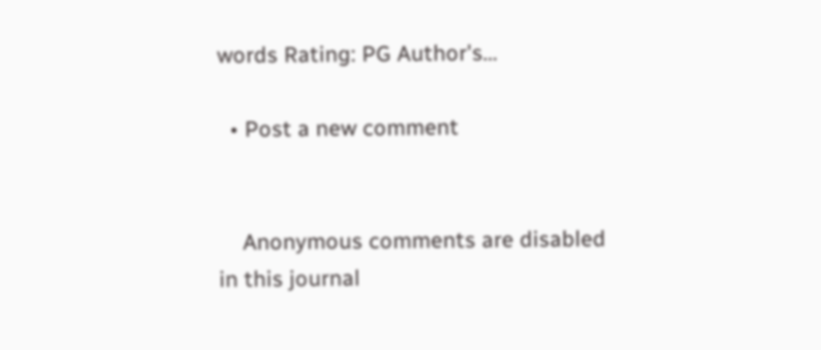words Rating: PG Author's…

  • Post a new comment


    Anonymous comments are disabled in this journal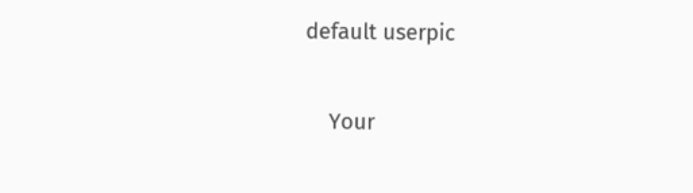default userpic

    Your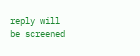reply will be screened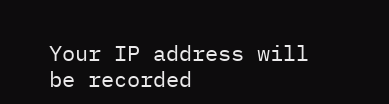Your IP address will be recorded